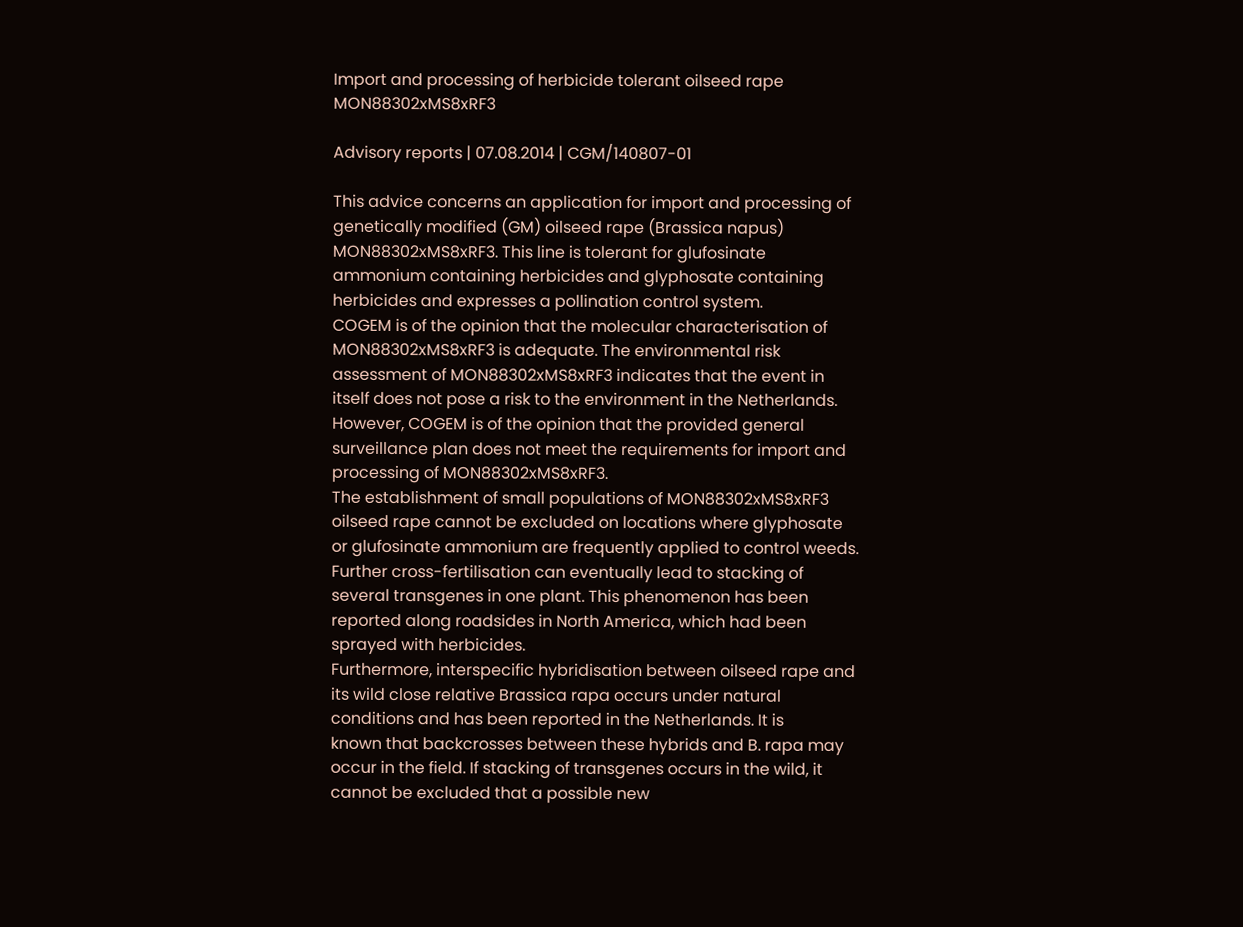Import and processing of herbicide tolerant oilseed rape MON88302xMS8xRF3

Advisory reports | 07.08.2014 | CGM/140807-01

This advice concerns an application for import and processing of genetically modified (GM) oilseed rape (Brassica napus) MON88302xMS8xRF3. This line is tolerant for glufosinate
ammonium containing herbicides and glyphosate containing herbicides and expresses a pollination control system.
COGEM is of the opinion that the molecular characterisation of MON88302xMS8xRF3 is adequate. The environmental risk assessment of MON88302xMS8xRF3 indicates that the event in
itself does not pose a risk to the environment in the Netherlands. However, COGEM is of the opinion that the provided general surveillance plan does not meet the requirements for import and processing of MON88302xMS8xRF3.
The establishment of small populations of MON88302xMS8xRF3 oilseed rape cannot be excluded on locations where glyphosate or glufosinate ammonium are frequently applied to control weeds. Further cross-fertilisation can eventually lead to stacking of several transgenes in one plant. This phenomenon has been reported along roadsides in North America, which had been sprayed with herbicides.
Furthermore, interspecific hybridisation between oilseed rape and its wild close relative Brassica rapa occurs under natural conditions and has been reported in the Netherlands. It is
known that backcrosses between these hybrids and B. rapa may occur in the field. If stacking of transgenes occurs in the wild, it cannot be excluded that a possible new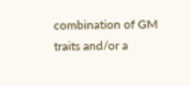combination of GM traits and/or a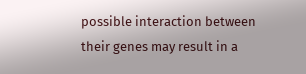possible interaction between their genes may result in a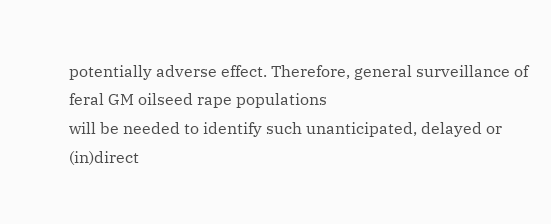potentially adverse effect. Therefore, general surveillance of feral GM oilseed rape populations
will be needed to identify such unanticipated, delayed or (in)direct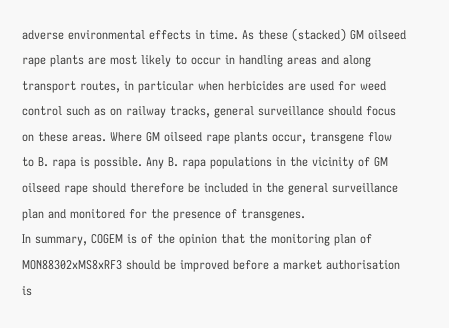adverse environmental effects in time. As these (stacked) GM oilseed rape plants are most likely to occur in handling areas and along transport routes, in particular when herbicides are used for weed control such as on railway tracks, general surveillance should focus on these areas. Where GM oilseed rape plants occur, transgene flow to B. rapa is possible. Any B. rapa populations in the vicinity of GM oilseed rape should therefore be included in the general surveillance plan and monitored for the presence of transgenes.
In summary, COGEM is of the opinion that the monitoring plan of MON88302xMS8xRF3 should be improved before a market authorisation is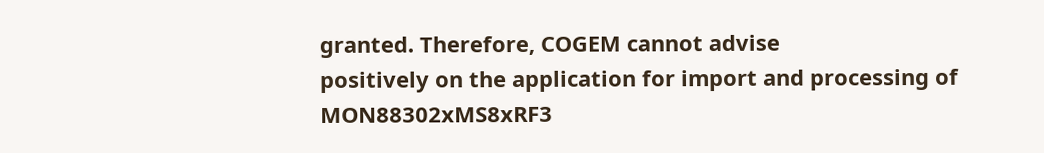granted. Therefore, COGEM cannot advise
positively on the application for import and processing of MON88302xMS8xRF3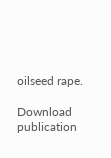oilseed rape.

Download publication